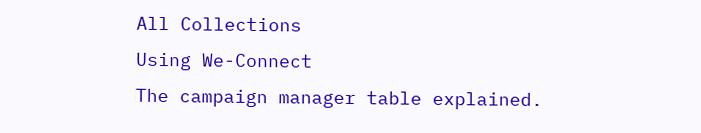All Collections
Using We-Connect
The campaign manager table explained.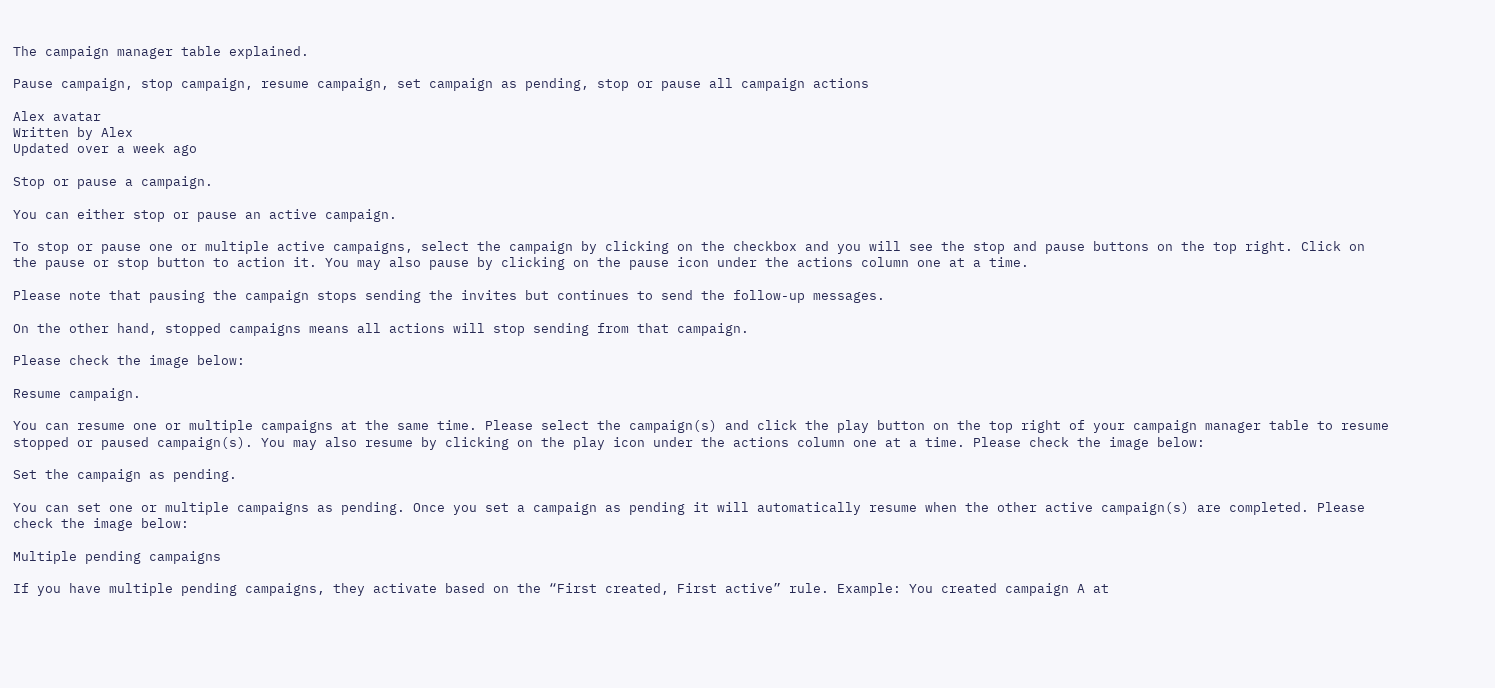The campaign manager table explained.

Pause campaign, stop campaign, resume campaign, set campaign as pending, stop or pause all campaign actions

Alex avatar
Written by Alex
Updated over a week ago

Stop or pause a campaign.

You can either stop or pause an active campaign.

To stop or pause one or multiple active campaigns, select the campaign by clicking on the checkbox and you will see the stop and pause buttons on the top right. Click on the pause or stop button to action it. You may also pause by clicking on the pause icon under the actions column one at a time.

Please note that pausing the campaign stops sending the invites but continues to send the follow-up messages.

On the other hand, stopped campaigns means all actions will stop sending from that campaign.

Please check the image below:

Resume campaign.

You can resume one or multiple campaigns at the same time. Please select the campaign(s) and click the play button on the top right of your campaign manager table to resume stopped or paused campaign(s). You may also resume by clicking on the play icon under the actions column one at a time. Please check the image below:

Set the campaign as pending.

You can set one or multiple campaigns as pending. Once you set a campaign as pending it will automatically resume when the other active campaign(s) are completed. Please check the image below:

Multiple pending campaigns

If you have multiple pending campaigns, they activate based on the “First created, First active” rule. Example: You created campaign A at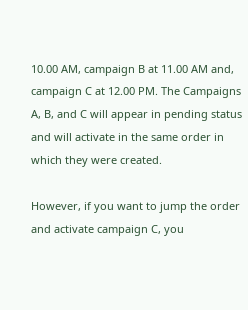10.00 AM, campaign B at 11.00 AM and, campaign C at 12.00 PM. The Campaigns A, B, and C will appear in pending status and will activate in the same order in which they were created.

However, if you want to jump the order and activate campaign C, you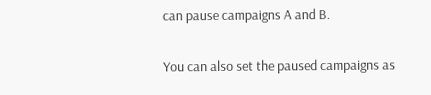can pause campaigns A and B.

You can also set the paused campaigns as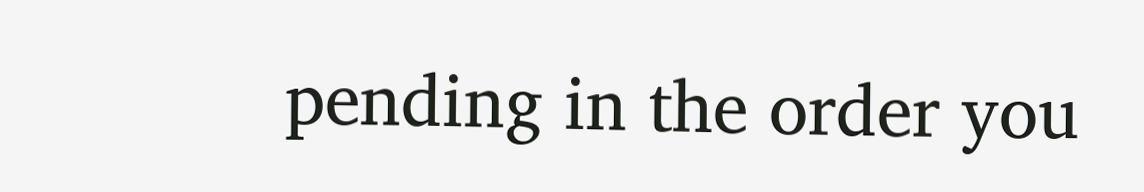pending in the order you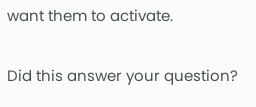want them to activate.

Did this answer your question?